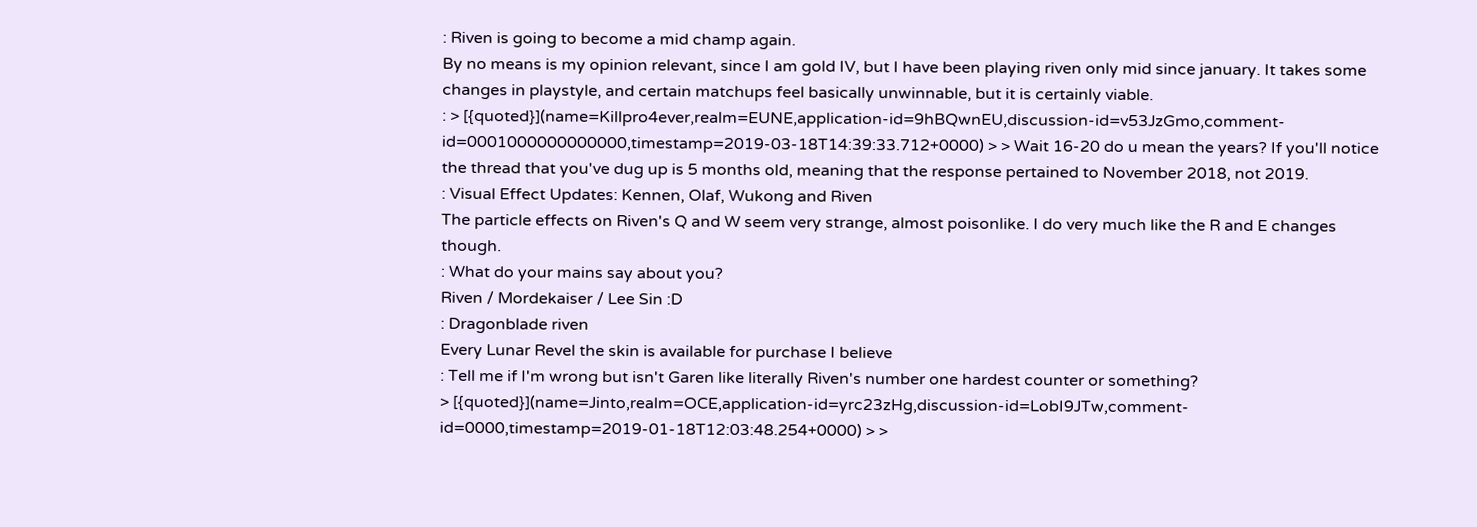: Riven is going to become a mid champ again.
By no means is my opinion relevant, since I am gold IV, but I have been playing riven only mid since january. It takes some changes in playstyle, and certain matchups feel basically unwinnable, but it is certainly viable.
: > [{quoted}](name=Killpro4ever,realm=EUNE,application-id=9hBQwnEU,discussion-id=v53JzGmo,comment-id=0001000000000000,timestamp=2019-03-18T14:39:33.712+0000) > > Wait 16-20 do u mean the years? If you'll notice the thread that you've dug up is 5 months old, meaning that the response pertained to November 2018, not 2019.
: Visual Effect Updates: Kennen, Olaf, Wukong and Riven
The particle effects on Riven's Q and W seem very strange, almost poisonlike. I do very much like the R and E changes though.
: What do your mains say about you?
Riven / Mordekaiser / Lee Sin :D
: Dragonblade riven
Every Lunar Revel the skin is available for purchase I believe
: Tell me if I'm wrong but isn't Garen like literally Riven's number one hardest counter or something?
> [{quoted}](name=Jinto,realm=OCE,application-id=yrc23zHg,discussion-id=LobI9JTw,comment-id=0000,timestamp=2019-01-18T12:03:48.254+0000) > >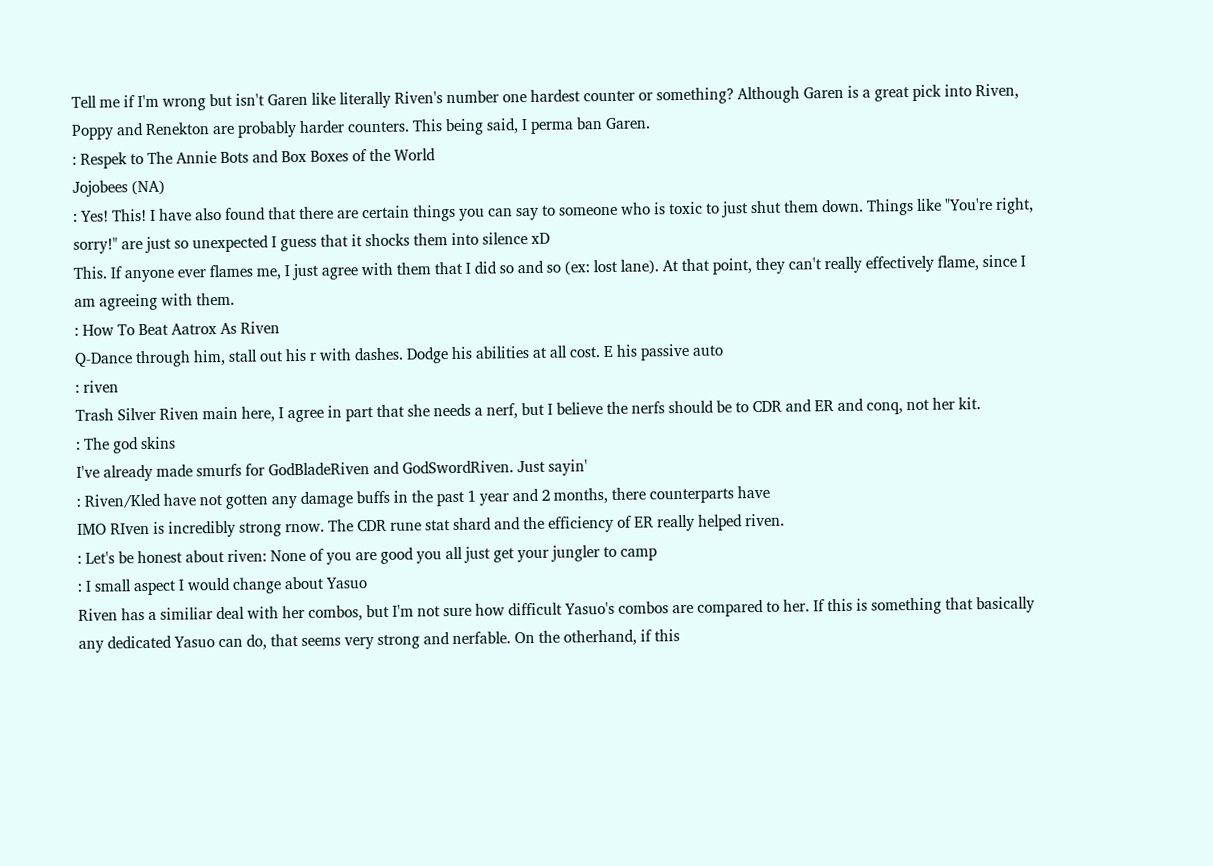Tell me if I'm wrong but isn't Garen like literally Riven's number one hardest counter or something? Although Garen is a great pick into Riven, Poppy and Renekton are probably harder counters. This being said, I perma ban Garen.
: Respek to The Annie Bots and Box Boxes of the World
Jojobees (NA)
: Yes! This! I have also found that there are certain things you can say to someone who is toxic to just shut them down. Things like "You're right, sorry!" are just so unexpected I guess that it shocks them into silence xD
This. If anyone ever flames me, I just agree with them that I did so and so (ex: lost lane). At that point, they can't really effectively flame, since I am agreeing with them.
: How To Beat Aatrox As Riven
Q-Dance through him, stall out his r with dashes. Dodge his abilities at all cost. E his passive auto
: riven
Trash Silver Riven main here, I agree in part that she needs a nerf, but I believe the nerfs should be to CDR and ER and conq, not her kit.
: The god skins
I've already made smurfs for GodBladeRiven and GodSwordRiven. Just sayin'
: Riven/Kled have not gotten any damage buffs in the past 1 year and 2 months, there counterparts have
IMO RIven is incredibly strong rnow. The CDR rune stat shard and the efficiency of ER really helped riven.
: Let's be honest about riven: None of you are good you all just get your jungler to camp
: I small aspect I would change about Yasuo
Riven has a similiar deal with her combos, but I'm not sure how difficult Yasuo's combos are compared to her. If this is something that basically any dedicated Yasuo can do, that seems very strong and nerfable. On the otherhand, if this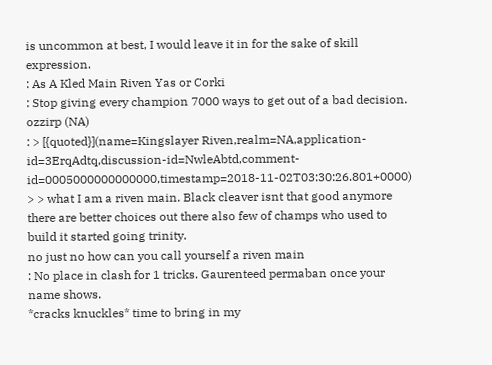is uncommon at best, I would leave it in for the sake of skill expression.
: As A Kled Main Riven Yas or Corki
: Stop giving every champion 7000 ways to get out of a bad decision.
ozzirp (NA)
: > [{quoted}](name=Kingslayer Riven,realm=NA,application-id=3ErqAdtq,discussion-id=NwleAbtd,comment-id=0005000000000000,timestamp=2018-11-02T03:30:26.801+0000) > > what I am a riven main. Black cleaver isnt that good anymore there are better choices out there also few of champs who used to build it started going trinity.
no just no how can you call yourself a riven main
: No place in clash for 1 tricks. Gaurenteed permaban once your name shows.
*cracks knuckles* time to bring in my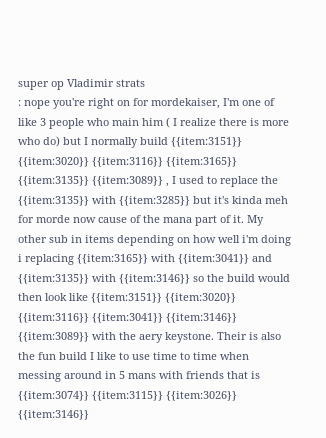super op Vladimir strats
: nope you're right on for mordekaiser, I'm one of like 3 people who main him ( I realize there is more who do) but I normally build {{item:3151}} {{item:3020}} {{item:3116}} {{item:3165}} {{item:3135}} {{item:3089}} , I used to replace the {{item:3135}} with {{item:3285}} but it's kinda meh for morde now cause of the mana part of it. My other sub in items depending on how well i'm doing i replacing {{item:3165}} with {{item:3041}} and {{item:3135}} with {{item:3146}} so the build would then look like {{item:3151}} {{item:3020}} {{item:3116}} {{item:3041}} {{item:3146}} {{item:3089}} with the aery keystone. Their is also the fun build I like to use time to time when messing around in 5 mans with friends that is {{item:3074}} {{item:3115}} {{item:3026}} {{item:3146}}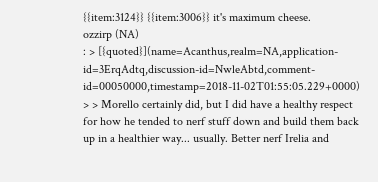{{item:3124}} {{item:3006}} it's maximum cheese.
ozzirp (NA)
: > [{quoted}](name=Acanthus,realm=NA,application-id=3ErqAdtq,discussion-id=NwleAbtd,comment-id=00050000,timestamp=2018-11-02T01:55:05.229+0000) > > Morello certainly did, but I did have a healthy respect for how he tended to nerf stuff down and build them back up in a healthier way... usually. Better nerf Irelia and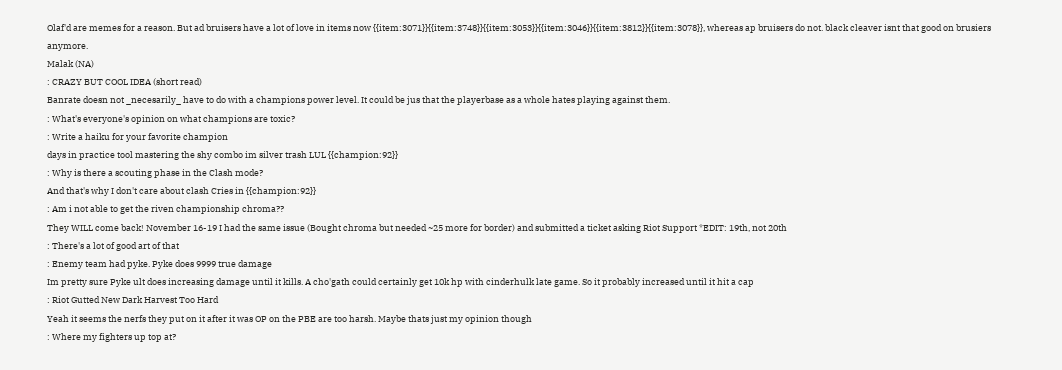Olaf'd are memes for a reason. But ad bruisers have a lot of love in items now {{item:3071}}{{item:3748}}{{item:3053}}{{item:3046}}{{item:3812}}{{item:3078}}, whereas ap bruisers do not. black cleaver isnt that good on brusiers anymore.
Malak (NA)
: CRAZY BUT COOL IDEA (short read)
Banrate doesn not _necesarily_ have to do with a champions power level. It could be jus that the playerbase as a whole hates playing against them.
: What's everyone's opinion on what champions are toxic?
: Write a haiku for your favorite champion
days in practice tool mastering the shy combo im silver trash LUL {{champion:92}}
: Why is there a scouting phase in the Clash mode?
And that's why I don't care about clash Cries in {{champion:92}}
: Am i not able to get the riven championship chroma??
They WILL come back! November 16-19 I had the same issue (Bought chroma but needed ~25 more for border) and submitted a ticket asking Riot Support *EDIT: 19th, not 20th
: There's a lot of good art of that
: Enemy team had pyke. Pyke does 9999 true damage
Im pretty sure Pyke ult does increasing damage until it kills. A cho'gath could certainly get 10k hp with cinderhulk late game. So it probably increased until it hit a cap
: Riot Gutted New Dark Harvest Too Hard
Yeah it seems the nerfs they put on it after it was OP on the PBE are too harsh. Maybe thats just my opinion though
: Where my fighters up top at?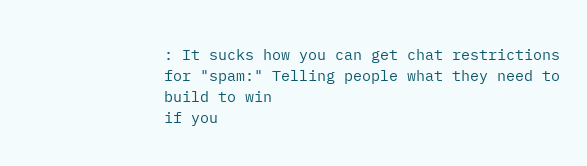: It sucks how you can get chat restrictions for "spam:" Telling people what they need to build to win
if you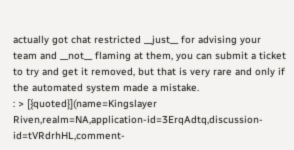actually got chat restricted __just__ for advising your team and __not__ flaming at them, you can submit a ticket to try and get it removed, but that is very rare and only if the automated system made a mistake.
: > [{quoted}](name=Kingslayer Riven,realm=NA,application-id=3ErqAdtq,discussion-id=tVRdrhHL,comment-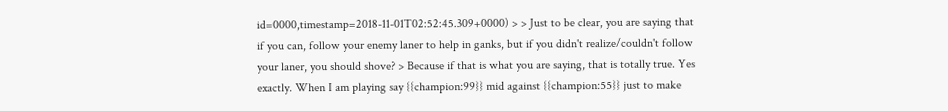id=0000,timestamp=2018-11-01T02:52:45.309+0000) > > Just to be clear, you are saying that if you can, follow your enemy laner to help in ganks, but if you didn't realize/couldn't follow your laner, you should shove? > Because if that is what you are saying, that is totally true. Yes exactly. When I am playing say {{champion:99}} mid against {{champion:55}} just to make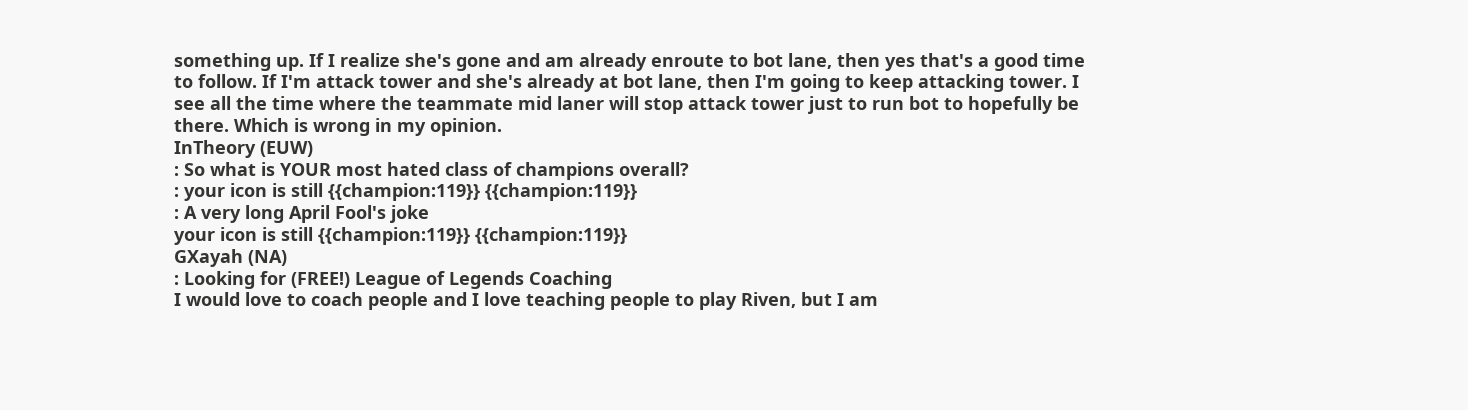something up. If I realize she's gone and am already enroute to bot lane, then yes that's a good time to follow. If I'm attack tower and she's already at bot lane, then I'm going to keep attacking tower. I see all the time where the teammate mid laner will stop attack tower just to run bot to hopefully be there. Which is wrong in my opinion.
InTheory (EUW)
: So what is YOUR most hated class of champions overall?
: your icon is still {{champion:119}} {{champion:119}}
: A very long April Fool's joke
your icon is still {{champion:119}} {{champion:119}}
GXayah (NA)
: Looking for (FREE!) League of Legends Coaching
I would love to coach people and I love teaching people to play Riven, but I am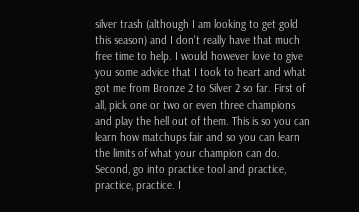silver trash (although I am looking to get gold this season) and I don't really have that much free time to help. I would however love to give you some advice that I took to heart and what got me from Bronze 2 to Silver 2 so far. First of all, pick one or two or even three champions and play the hell out of them. This is so you can learn how matchups fair and so you can learn the limits of what your champion can do. Second, go into practice tool and practice, practice, practice. I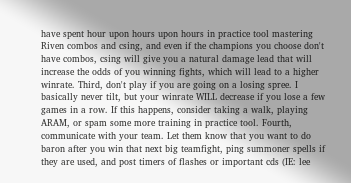have spent hour upon hours upon hours in practice tool mastering Riven combos and csing, and even if the champions you choose don't have combos, csing will give you a natural damage lead that will increase the odds of you winning fights, which will lead to a higher winrate. Third, don't play if you are going on a losing spree. I basically never tilt, but your winrate WILL decrease if you lose a few games in a row. If this happens, consider taking a walk, playing ARAM, or spam some more training in practice tool. Fourth, communicate with your team. Let them know that you want to do baron after you win that next big teamfight, ping summoner spells if they are used, and post timers of flashes or important cds (IE: lee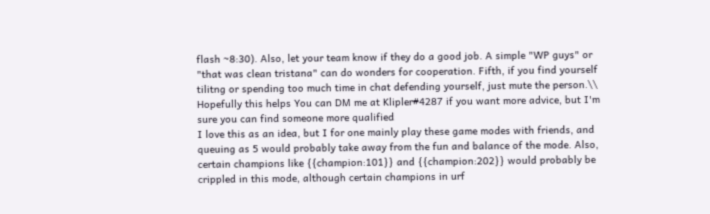flash ~8:30). Also, let your team know if they do a good job. A simple "WP guys" or "that was clean tristana" can do wonders for cooperation. Fifth, if you find yourself tilitng or spending too much time in chat defending yourself, just mute the person.\\ Hopefully this helps You can DM me at Klipler#4287 if you want more advice, but I'm sure you can find someone more qualified
I love this as an idea, but I for one mainly play these game modes with friends, and queuing as 5 would probably take away from the fun and balance of the mode. Also, certain champions like {{champion:101}} and {{champion:202}} would probably be crippled in this mode, although certain champions in urf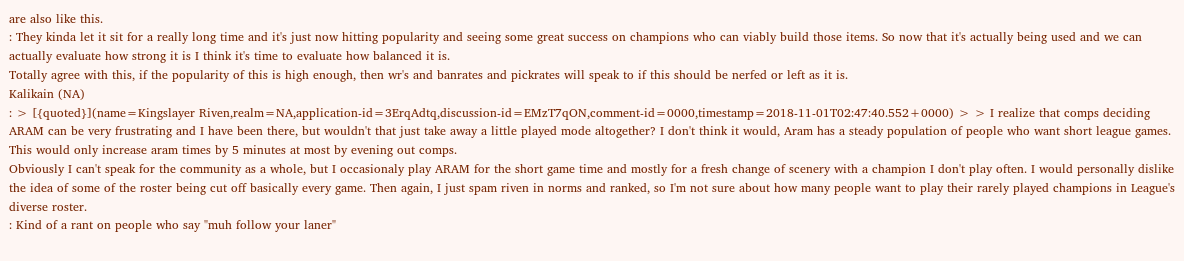are also like this.
: They kinda let it sit for a really long time and it's just now hitting popularity and seeing some great success on champions who can viably build those items. So now that it's actually being used and we can actually evaluate how strong it is I think it's time to evaluate how balanced it is.
Totally agree with this, if the popularity of this is high enough, then wr's and banrates and pickrates will speak to if this should be nerfed or left as it is.
Kalikain (NA)
: > [{quoted}](name=Kingslayer Riven,realm=NA,application-id=3ErqAdtq,discussion-id=EMzT7qON,comment-id=0000,timestamp=2018-11-01T02:47:40.552+0000) > > I realize that comps deciding ARAM can be very frustrating and I have been there, but wouldn't that just take away a little played mode altogether? I don't think it would, Aram has a steady population of people who want short league games. This would only increase aram times by 5 minutes at most by evening out comps.
Obviously I can't speak for the community as a whole, but I occasionaly play ARAM for the short game time and mostly for a fresh change of scenery with a champion I don't play often. I would personally dislike the idea of some of the roster being cut off basically every game. Then again, I just spam riven in norms and ranked, so I'm not sure about how many people want to play their rarely played champions in League's diverse roster.
: Kind of a rant on people who say "muh follow your laner"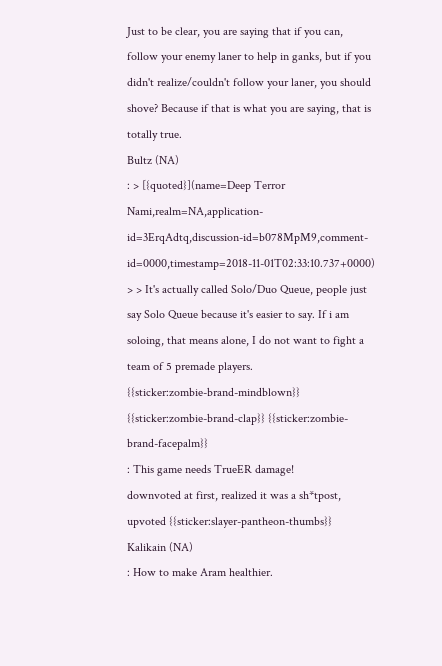Just to be clear, you are saying that if you can, follow your enemy laner to help in ganks, but if you didn't realize/couldn't follow your laner, you should shove? Because if that is what you are saying, that is totally true.
Bultz (NA)
: > [{quoted}](name=Deep Terror Nami,realm=NA,application-id=3ErqAdtq,discussion-id=b078MpM9,comment-id=0000,timestamp=2018-11-01T02:33:10.737+0000) > > It's actually called Solo/Duo Queue, people just say Solo Queue because it's easier to say. If i am soloing, that means alone, I do not want to fight a team of 5 premade players.
{{sticker:zombie-brand-mindblown}} {{sticker:zombie-brand-clap}} {{sticker:zombie-brand-facepalm}}
: This game needs TrueER damage!
downvoted at first, realized it was a sh*tpost, upvoted {{sticker:slayer-pantheon-thumbs}}
Kalikain (NA)
: How to make Aram healthier.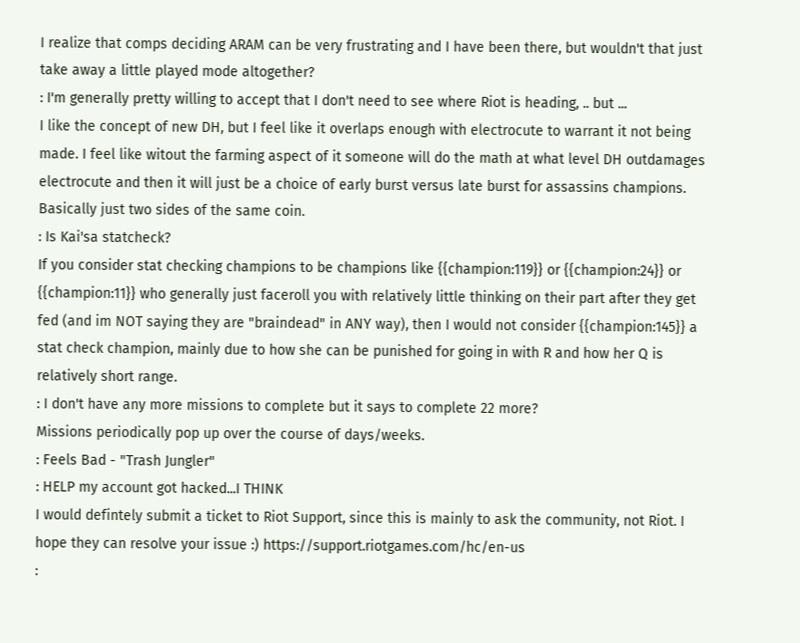I realize that comps deciding ARAM can be very frustrating and I have been there, but wouldn't that just take away a little played mode altogether?
: I'm generally pretty willing to accept that I don't need to see where Riot is heading, .. but ...
I like the concept of new DH, but I feel like it overlaps enough with electrocute to warrant it not being made. I feel like witout the farming aspect of it someone will do the math at what level DH outdamages electrocute and then it will just be a choice of early burst versus late burst for assassins champions. Basically just two sides of the same coin.
: Is Kai'sa statcheck?
If you consider stat checking champions to be champions like {{champion:119}} or {{champion:24}} or {{champion:11}} who generally just faceroll you with relatively little thinking on their part after they get fed (and im NOT saying they are "braindead" in ANY way), then I would not consider {{champion:145}} a stat check champion, mainly due to how she can be punished for going in with R and how her Q is relatively short range.
: I don't have any more missions to complete but it says to complete 22 more?
Missions periodically pop up over the course of days/weeks.
: Feels Bad - "Trash Jungler"
: HELP my account got hacked...I THINK
I would defintely submit a ticket to Riot Support, since this is mainly to ask the community, not Riot. I hope they can resolve your issue :) https://support.riotgames.com/hc/en-us
: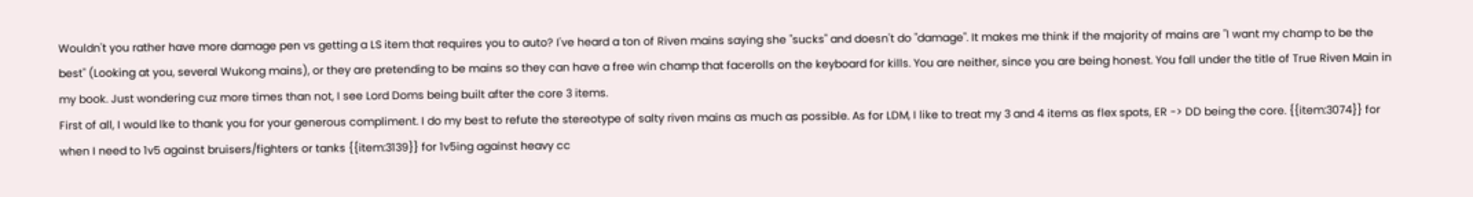Wouldn't you rather have more damage pen vs getting a LS item that requires you to auto? I've heard a ton of Riven mains saying she "sucks" and doesn't do "damage". It makes me think if the majority of mains are "I want my champ to be the best" (Looking at you, several Wukong mains), or they are pretending to be mains so they can have a free win champ that facerolls on the keyboard for kills. You are neither, since you are being honest. You fall under the title of True Riven Main in my book. Just wondering cuz more times than not, I see Lord Doms being built after the core 3 items.
First of all, I would lke to thank you for your generous compliment. I do my best to refute the stereotype of salty riven mains as much as possible. As for LDM, I like to treat my 3 and 4 items as flex spots, ER -> DD being the core. {{item:3074}} for when I need to 1v5 against bruisers/fighters or tanks {{item:3139}} for 1v5ing against heavy cc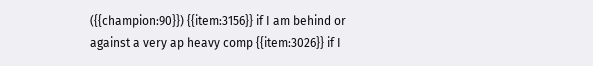({{champion:90}}) {{item:3156}} if I am behind or against a very ap heavy comp {{item:3026}} if I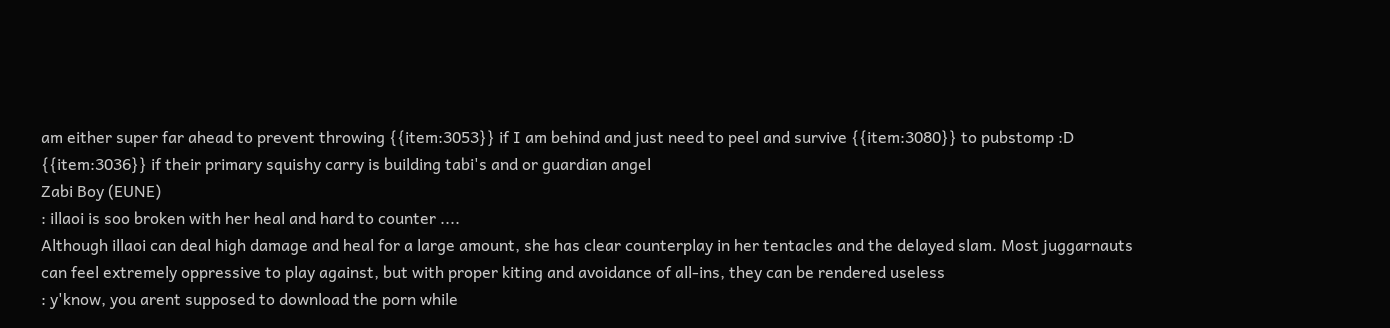am either super far ahead to prevent throwing {{item:3053}} if I am behind and just need to peel and survive {{item:3080}} to pubstomp :D {{item:3036}} if their primary squishy carry is building tabi's and or guardian angel
Zabi Boy (EUNE)
: illaoi is soo broken with her heal and hard to counter ....
Although illaoi can deal high damage and heal for a large amount, she has clear counterplay in her tentacles and the delayed slam. Most juggarnauts can feel extremely oppressive to play against, but with proper kiting and avoidance of all-ins, they can be rendered useless
: y'know, you arent supposed to download the porn while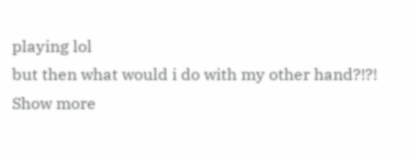playing lol
but then what would i do with my other hand?!?!
Show more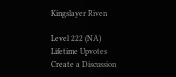Kingslayer Riven

Level 222 (NA)
Lifetime Upvotes
Create a Discussion